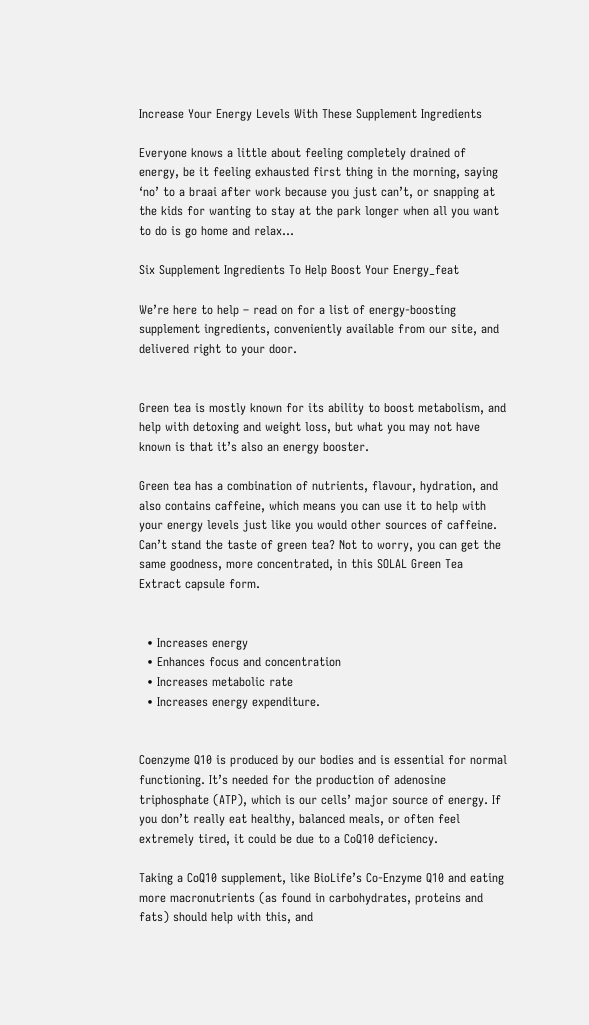Increase Your Energy Levels With These Supplement Ingredients

Everyone knows a little about feeling completely drained of energy, be it feeling exhausted first thing in the morning, saying ‘no’ to a braai after work because you just can’t, or snapping at the kids for wanting to stay at the park longer when all you want to do is go home and relax…

Six Supplement Ingredients To Help Boost Your Energy_feat

We’re here to help – read on for a list of energy-boosting supplement ingredients, conveniently available from our site, and delivered right to your door.


Green tea is mostly known for its ability to boost metabolism, and help with detoxing and weight loss, but what you may not have known is that it’s also an energy booster.

Green tea has a combination of nutrients, flavour, hydration, and also contains caffeine, which means you can use it to help with your energy levels just like you would other sources of caffeine. Can’t stand the taste of green tea? Not to worry, you can get the same goodness, more concentrated, in this SOLAL Green Tea Extract capsule form.


  • Increases energy
  • Enhances focus and concentration
  • Increases metabolic rate
  • Increases energy expenditure.


Coenzyme Q10 is produced by our bodies and is essential for normal functioning. It’s needed for the production of adenosine triphosphate (ATP), which is our cells’ major source of energy. If you don’t really eat healthy, balanced meals, or often feel extremely tired, it could be due to a CoQ10 deficiency.

Taking a CoQ10 supplement, like BioLife’s Co-Enzyme Q10 and eating more macronutrients (as found in carbohydrates, proteins and fats) should help with this, and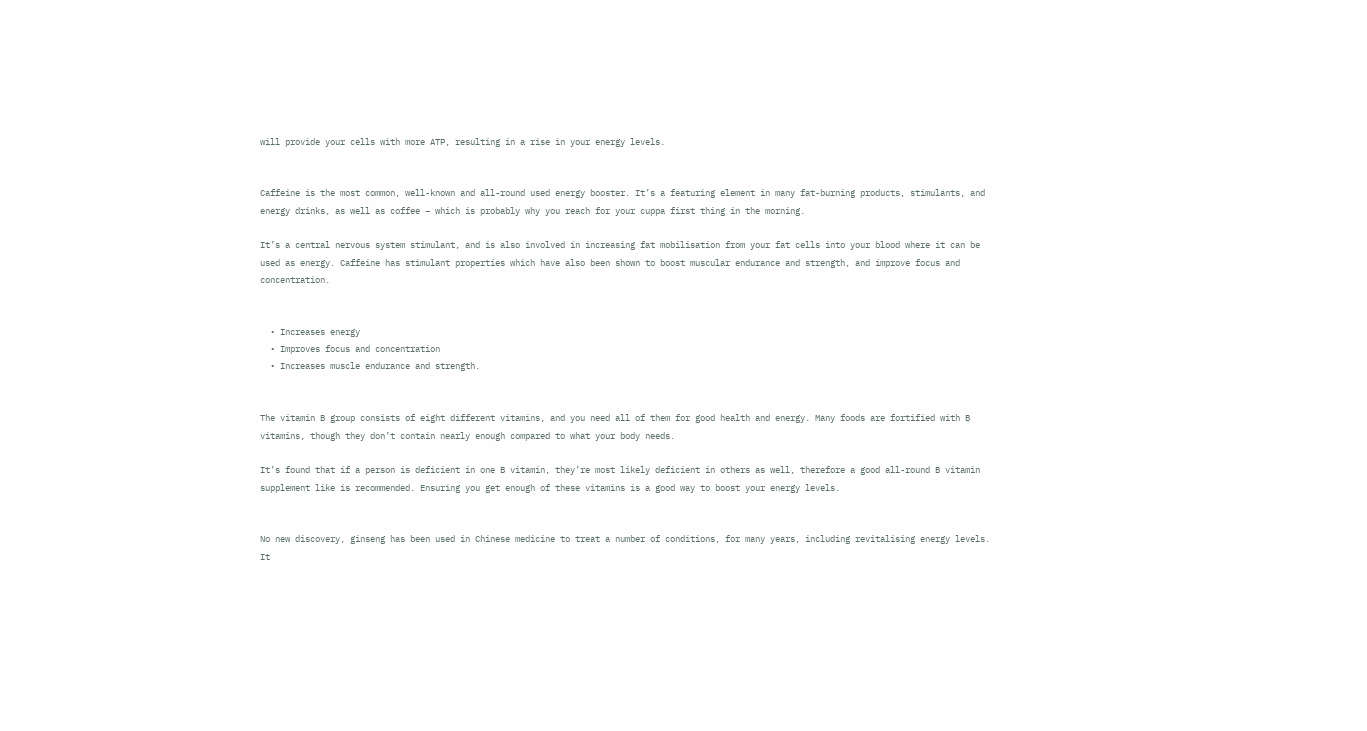will provide your cells with more ATP, resulting in a rise in your energy levels.


Caffeine is the most common, well-known and all-round used energy booster. It’s a featuring element in many fat-burning products, stimulants, and energy drinks, as well as coffee – which is probably why you reach for your cuppa first thing in the morning.

It’s a central nervous system stimulant, and is also involved in increasing fat mobilisation from your fat cells into your blood where it can be used as energy. Caffeine has stimulant properties which have also been shown to boost muscular endurance and strength, and improve focus and concentration.


  • Increases energy
  • Improves focus and concentration
  • Increases muscle endurance and strength.


The vitamin B group consists of eight different vitamins, and you need all of them for good health and energy. Many foods are fortified with B vitamins, though they don’t contain nearly enough compared to what your body needs.

It’s found that if a person is deficient in one B vitamin, they’re most likely deficient in others as well, therefore a good all-round B vitamin supplement like is recommended. Ensuring you get enough of these vitamins is a good way to boost your energy levels.


No new discovery, ginseng has been used in Chinese medicine to treat a number of conditions, for many years, including revitalising energy levels. It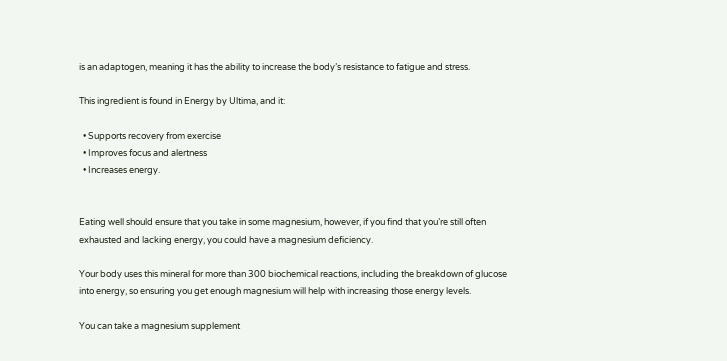is an adaptogen, meaning it has the ability to increase the body’s resistance to fatigue and stress.

This ingredient is found in Energy by Ultima, and it:

  • Supports recovery from exercise
  • Improves focus and alertness
  • Increases energy.


Eating well should ensure that you take in some magnesium, however, if you find that you’re still often exhausted and lacking energy, you could have a magnesium deficiency.

Your body uses this mineral for more than 300 biochemical reactions, including the breakdown of glucose into energy, so ensuring you get enough magnesium will help with increasing those energy levels.

You can take a magnesium supplement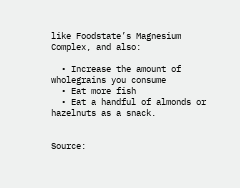like Foodstate’s Magnesium Complex, and also:

  • Increase the amount of wholegrains you consume
  • Eat more fish
  • Eat a handful of almonds or hazelnuts as a snack.


Source: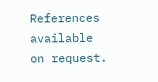References available on request.